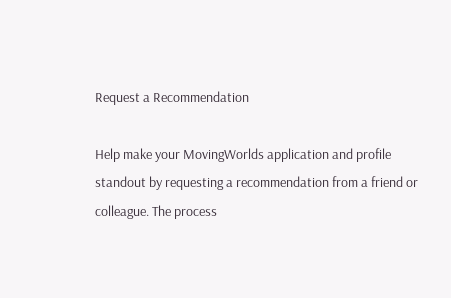Request a Recommendation

Help make your MovingWorlds application and profile standout by requesting a recommendation from a friend or colleague. The process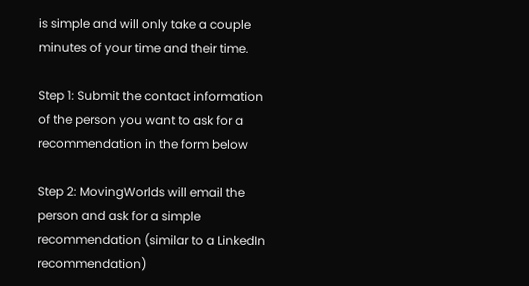is simple and will only take a couple minutes of your time and their time.

Step 1: Submit the contact information of the person you want to ask for a recommendation in the form below

Step 2: MovingWorlds will email the person and ask for a simple recommendation (similar to a LinkedIn recommendation)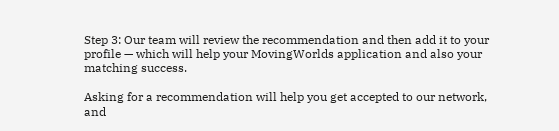Step 3: Our team will review the recommendation and then add it to your profile — which will help your MovingWorlds application and also your matching success.

Asking for a recommendation will help you get accepted to our network, and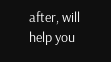after, will help you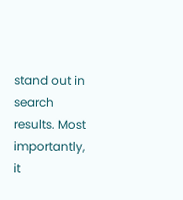stand out in search results. Most importantly, it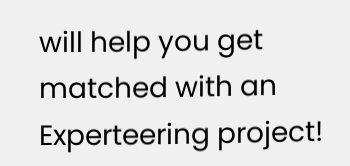will help you get matched with an Experteering project!